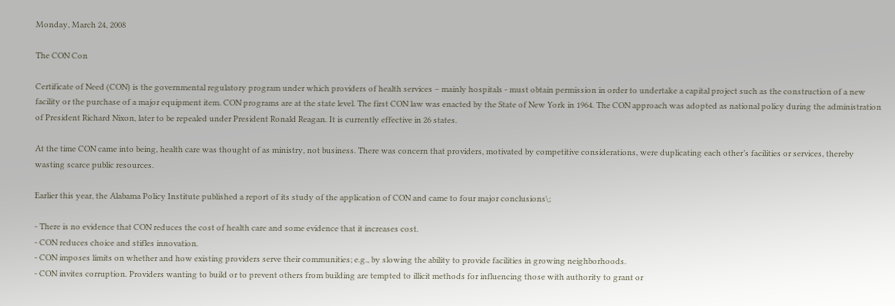Monday, March 24, 2008

The CON Con

Certificate of Need (CON) is the governmental regulatory program under which providers of health services – mainly hospitals - must obtain permission in order to undertake a capital project such as the construction of a new facility or the purchase of a major equipment item. CON programs are at the state level. The first CON law was enacted by the State of New York in 1964. The CON approach was adopted as national policy during the administration of President Richard Nixon, later to be repealed under President Ronald Reagan. It is currently effective in 26 states.

At the time CON came into being, health care was thought of as ministry, not business. There was concern that providers, motivated by competitive considerations, were duplicating each other’s facilities or services, thereby wasting scarce public resources.

Earlier this year, the Alabama Policy Institute published a report of its study of the application of CON and came to four major conclusions\;

- There is no evidence that CON reduces the cost of health care and some evidence that it increases cost.
- CON reduces choice and stifles innovation.
- CON imposes limits on whether and how existing providers serve their communities; e.g., by slowing the ability to provide facilities in growing neighborhoods.
- CON invites corruption. Providers wanting to build or to prevent others from building are tempted to illicit methods for influencing those with authority to grant or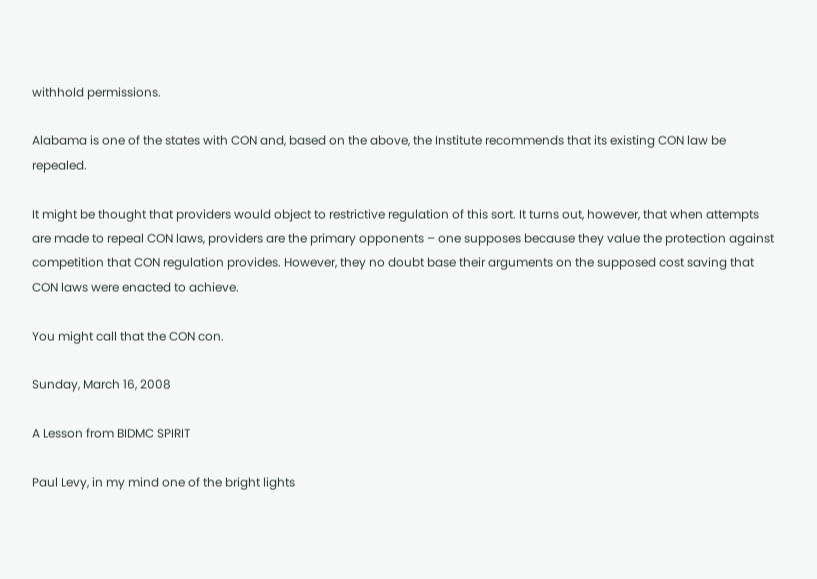withhold permissions.

Alabama is one of the states with CON and, based on the above, the Institute recommends that its existing CON law be repealed.

It might be thought that providers would object to restrictive regulation of this sort. It turns out, however, that when attempts are made to repeal CON laws, providers are the primary opponents – one supposes because they value the protection against competition that CON regulation provides. However, they no doubt base their arguments on the supposed cost saving that CON laws were enacted to achieve.

You might call that the CON con.

Sunday, March 16, 2008

A Lesson from BIDMC SPIRIT

Paul Levy, in my mind one of the bright lights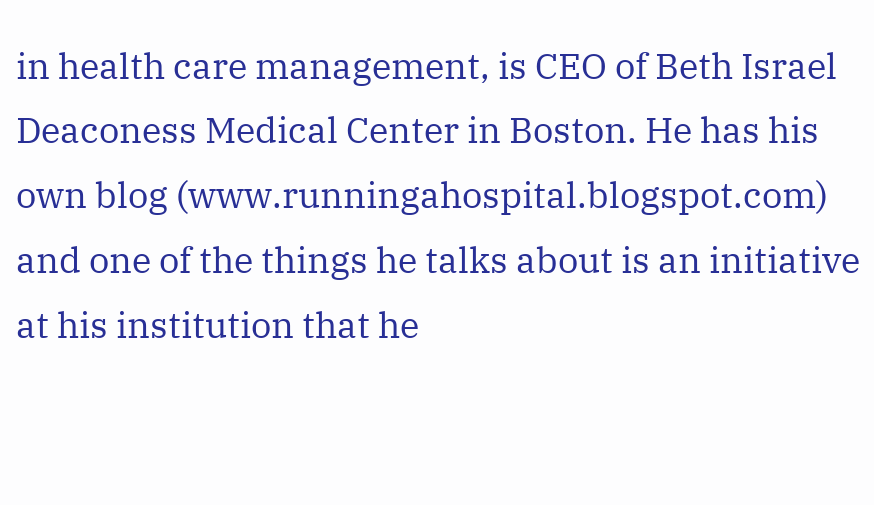in health care management, is CEO of Beth Israel Deaconess Medical Center in Boston. He has his own blog (www.runningahospital.blogspot.com) and one of the things he talks about is an initiative at his institution that he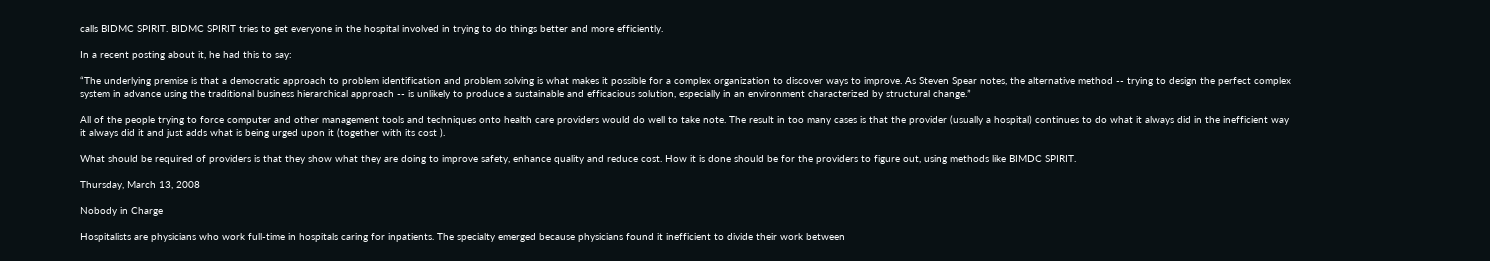calls BIDMC SPIRIT. BIDMC SPIRIT tries to get everyone in the hospital involved in trying to do things better and more efficiently.

In a recent posting about it, he had this to say:

“The underlying premise is that a democratic approach to problem identification and problem solving is what makes it possible for a complex organization to discover ways to improve. As Steven Spear notes, the alternative method -- trying to design the perfect complex system in advance using the traditional business hierarchical approach -- is unlikely to produce a sustainable and efficacious solution, especially in an environment characterized by structural change.”

All of the people trying to force computer and other management tools and techniques onto health care providers would do well to take note. The result in too many cases is that the provider (usually a hospital) continues to do what it always did in the inefficient way it always did it and just adds what is being urged upon it (together with its cost ).

What should be required of providers is that they show what they are doing to improve safety, enhance quality and reduce cost. How it is done should be for the providers to figure out, using methods like BIMDC SPIRIT.

Thursday, March 13, 2008

Nobody in Charge

Hospitalists are physicians who work full-time in hospitals caring for inpatients. The specialty emerged because physicians found it inefficient to divide their work between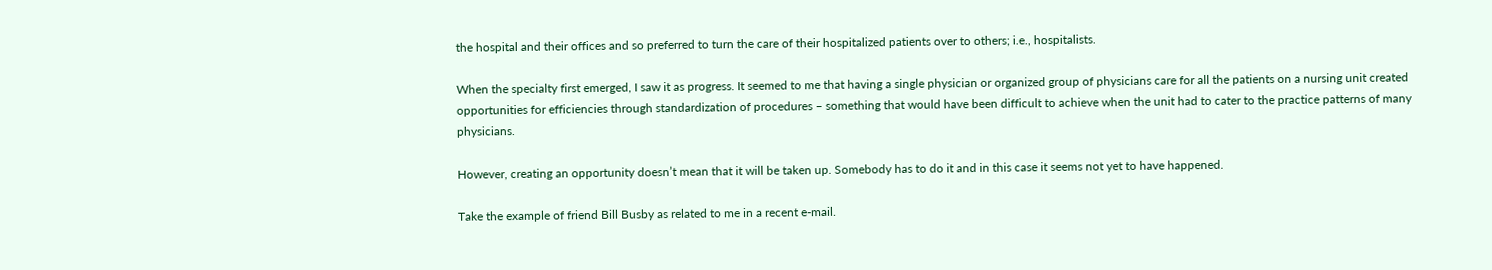the hospital and their offices and so preferred to turn the care of their hospitalized patients over to others; i.e., hospitalists.

When the specialty first emerged, I saw it as progress. It seemed to me that having a single physician or organized group of physicians care for all the patients on a nursing unit created opportunities for efficiencies through standardization of procedures – something that would have been difficult to achieve when the unit had to cater to the practice patterns of many physicians.

However, creating an opportunity doesn’t mean that it will be taken up. Somebody has to do it and in this case it seems not yet to have happened.

Take the example of friend Bill Busby as related to me in a recent e-mail.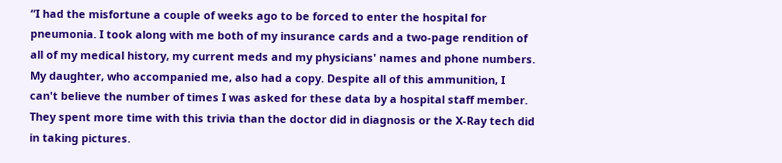“I had the misfortune a couple of weeks ago to be forced to enter the hospital for pneumonia. I took along with me both of my insurance cards and a two-page rendition of all of my medical history, my current meds and my physicians' names and phone numbers. My daughter, who accompanied me, also had a copy. Despite all of this ammunition, I can't believe the number of times I was asked for these data by a hospital staff member. They spent more time with this trivia than the doctor did in diagnosis or the X-Ray tech did in taking pictures.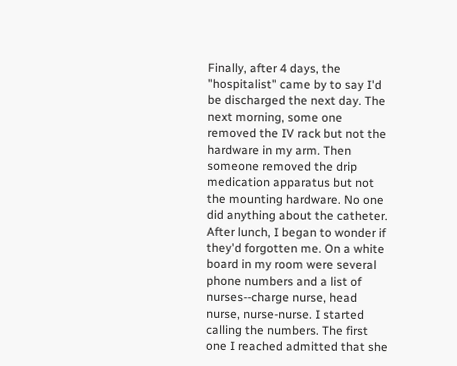Finally, after 4 days, the "hospitalist" came by to say I'd be discharged the next day. The next morning, some one removed the IV rack but not the hardware in my arm. Then someone removed the drip medication apparatus but not the mounting hardware. No one did anything about the catheter. After lunch, I began to wonder if they'd forgotten me. On a white board in my room were several phone numbers and a list of nurses--charge nurse, head nurse, nurse-nurse. I started calling the numbers. The first one I reached admitted that she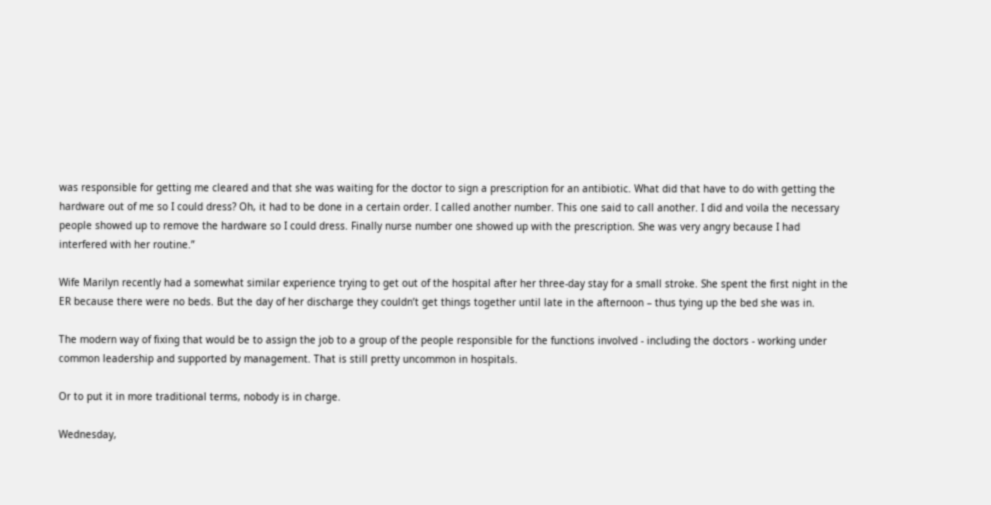was responsible for getting me cleared and that she was waiting for the doctor to sign a prescription for an antibiotic. What did that have to do with getting the hardware out of me so I could dress? Oh, it had to be done in a certain order. I called another number. This one said to call another. I did and voila the necessary people showed up to remove the hardware so I could dress. Finally nurse number one showed up with the prescription. She was very angry because I had interfered with her routine.”

Wife Marilyn recently had a somewhat similar experience trying to get out of the hospital after her three-day stay for a small stroke. She spent the first night in the ER because there were no beds. But the day of her discharge they couldn’t get things together until late in the afternoon – thus tying up the bed she was in.

The modern way of fixing that would be to assign the job to a group of the people responsible for the functions involved - including the doctors - working under common leadership and supported by management. That is still pretty uncommon in hospitals.

Or to put it in more traditional terms, nobody is in charge.

Wednesday,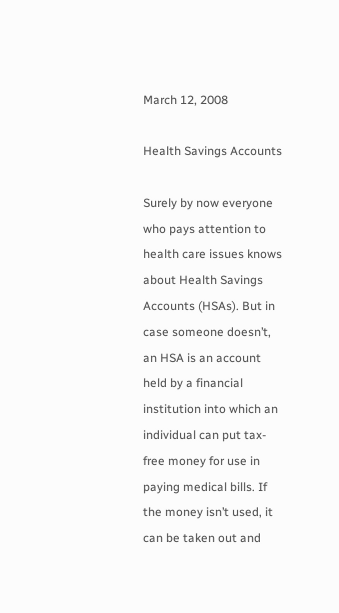March 12, 2008

Health Savings Accounts

Surely by now everyone who pays attention to health care issues knows about Health Savings Accounts (HSAs). But in case someone doesn’t, an HSA is an account held by a financial institution into which an individual can put tax-free money for use in paying medical bills. If the money isn’t used, it can be taken out and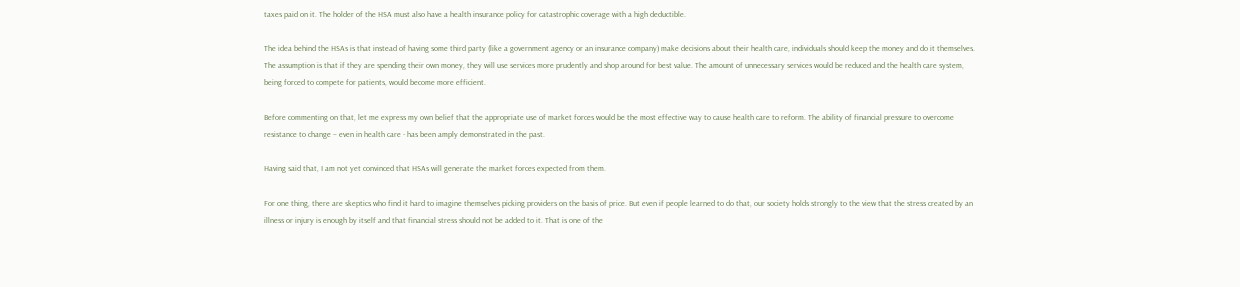taxes paid on it. The holder of the HSA must also have a health insurance policy for catastrophic coverage with a high deductible.

The idea behind the HSAs is that instead of having some third party (like a government agency or an insurance company) make decisions about their health care, individuals should keep the money and do it themselves. The assumption is that if they are spending their own money, they will use services more prudently and shop around for best value. The amount of unnecessary services would be reduced and the health care system, being forced to compete for patients, would become more efficient.

Before commenting on that, let me express my own belief that the appropriate use of market forces would be the most effective way to cause health care to reform. The ability of financial pressure to overcome resistance to change – even in health care - has been amply demonstrated in the past.

Having said that, I am not yet convinced that HSAs will generate the market forces expected from them.

For one thing, there are skeptics who find it hard to imagine themselves picking providers on the basis of price. But even if people learned to do that, our society holds strongly to the view that the stress created by an illness or injury is enough by itself and that financial stress should not be added to it. That is one of the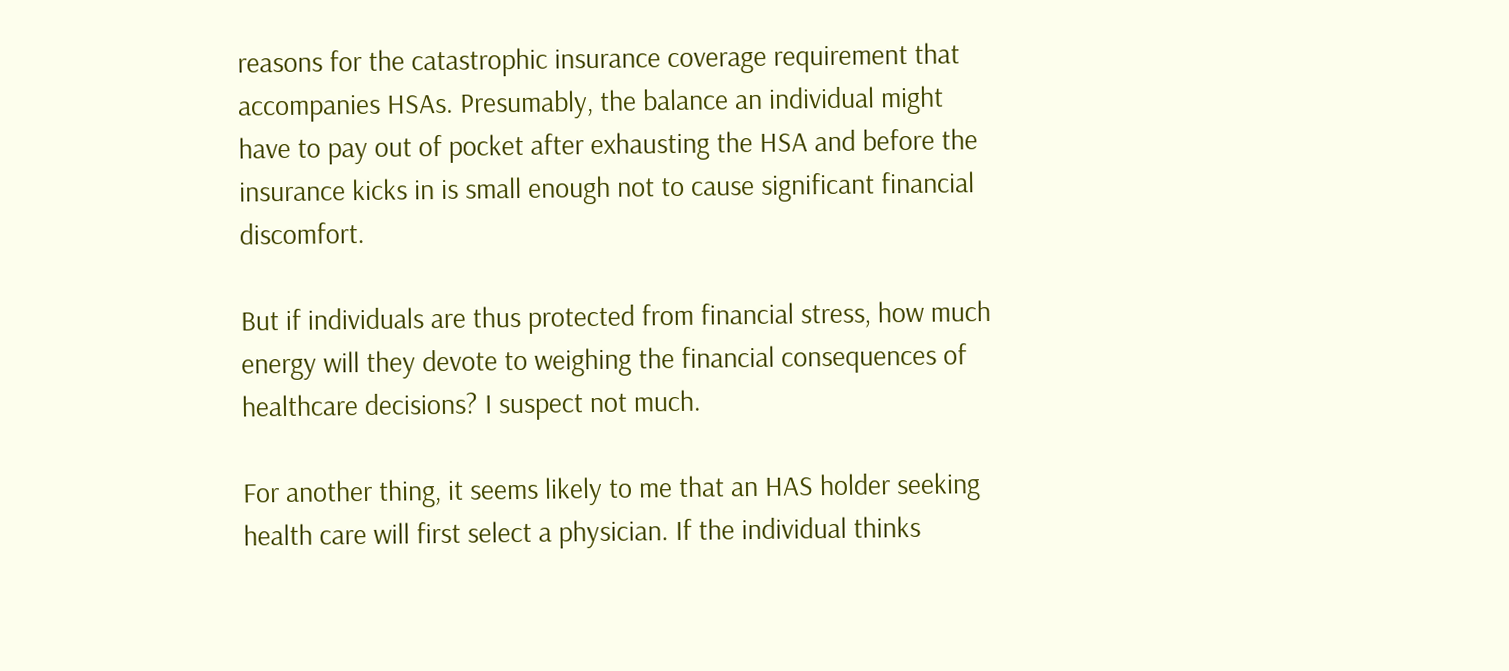reasons for the catastrophic insurance coverage requirement that accompanies HSAs. Presumably, the balance an individual might have to pay out of pocket after exhausting the HSA and before the insurance kicks in is small enough not to cause significant financial discomfort.

But if individuals are thus protected from financial stress, how much energy will they devote to weighing the financial consequences of healthcare decisions? I suspect not much.

For another thing, it seems likely to me that an HAS holder seeking health care will first select a physician. If the individual thinks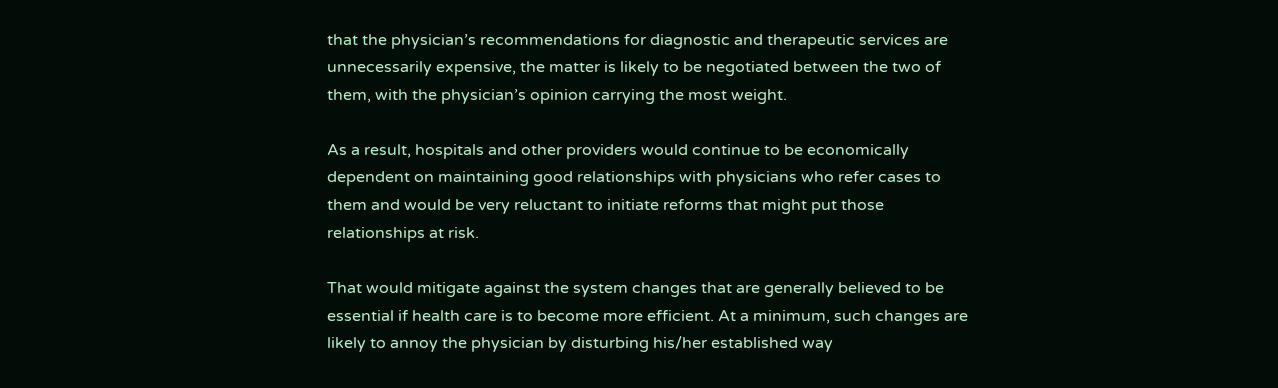that the physician’s recommendations for diagnostic and therapeutic services are unnecessarily expensive, the matter is likely to be negotiated between the two of them, with the physician’s opinion carrying the most weight.

As a result, hospitals and other providers would continue to be economically dependent on maintaining good relationships with physicians who refer cases to them and would be very reluctant to initiate reforms that might put those relationships at risk.

That would mitigate against the system changes that are generally believed to be essential if health care is to become more efficient. At a minimum, such changes are likely to annoy the physician by disturbing his/her established way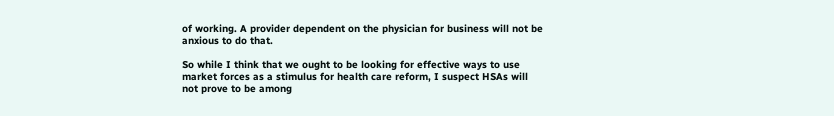of working. A provider dependent on the physician for business will not be anxious to do that.

So while I think that we ought to be looking for effective ways to use market forces as a stimulus for health care reform, I suspect HSAs will not prove to be among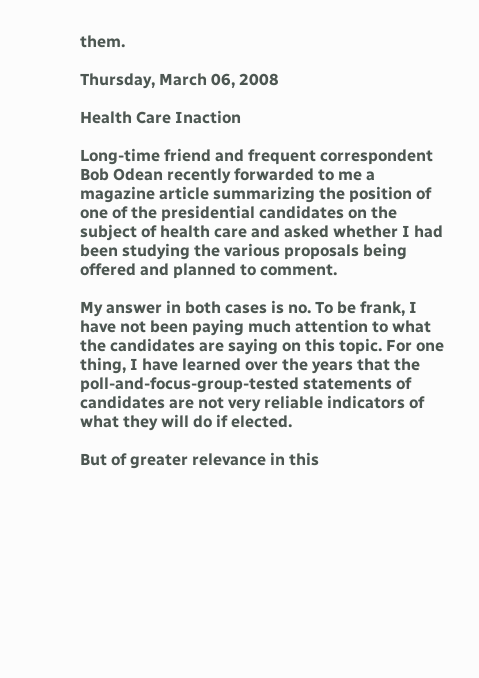them.

Thursday, March 06, 2008

Health Care Inaction

Long-time friend and frequent correspondent Bob Odean recently forwarded to me a magazine article summarizing the position of one of the presidential candidates on the subject of health care and asked whether I had been studying the various proposals being offered and planned to comment.

My answer in both cases is no. To be frank, I have not been paying much attention to what the candidates are saying on this topic. For one thing, I have learned over the years that the poll-and-focus-group-tested statements of candidates are not very reliable indicators of what they will do if elected.

But of greater relevance in this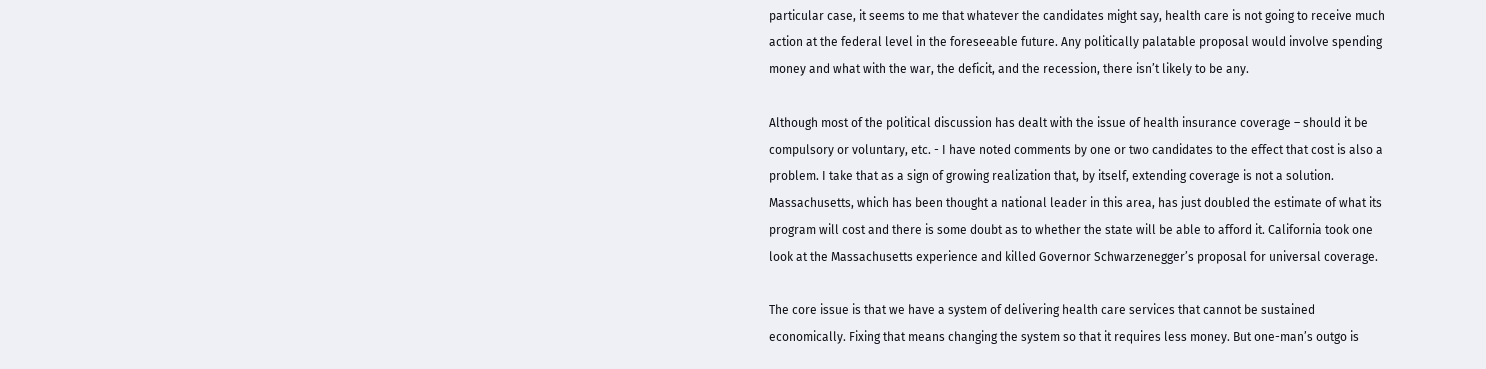particular case, it seems to me that whatever the candidates might say, health care is not going to receive much action at the federal level in the foreseeable future. Any politically palatable proposal would involve spending money and what with the war, the deficit, and the recession, there isn’t likely to be any.

Although most of the political discussion has dealt with the issue of health insurance coverage – should it be compulsory or voluntary, etc. - I have noted comments by one or two candidates to the effect that cost is also a problem. I take that as a sign of growing realization that, by itself, extending coverage is not a solution. Massachusetts, which has been thought a national leader in this area, has just doubled the estimate of what its program will cost and there is some doubt as to whether the state will be able to afford it. California took one look at the Massachusetts experience and killed Governor Schwarzenegger’s proposal for universal coverage.

The core issue is that we have a system of delivering health care services that cannot be sustained economically. Fixing that means changing the system so that it requires less money. But one-man’s outgo is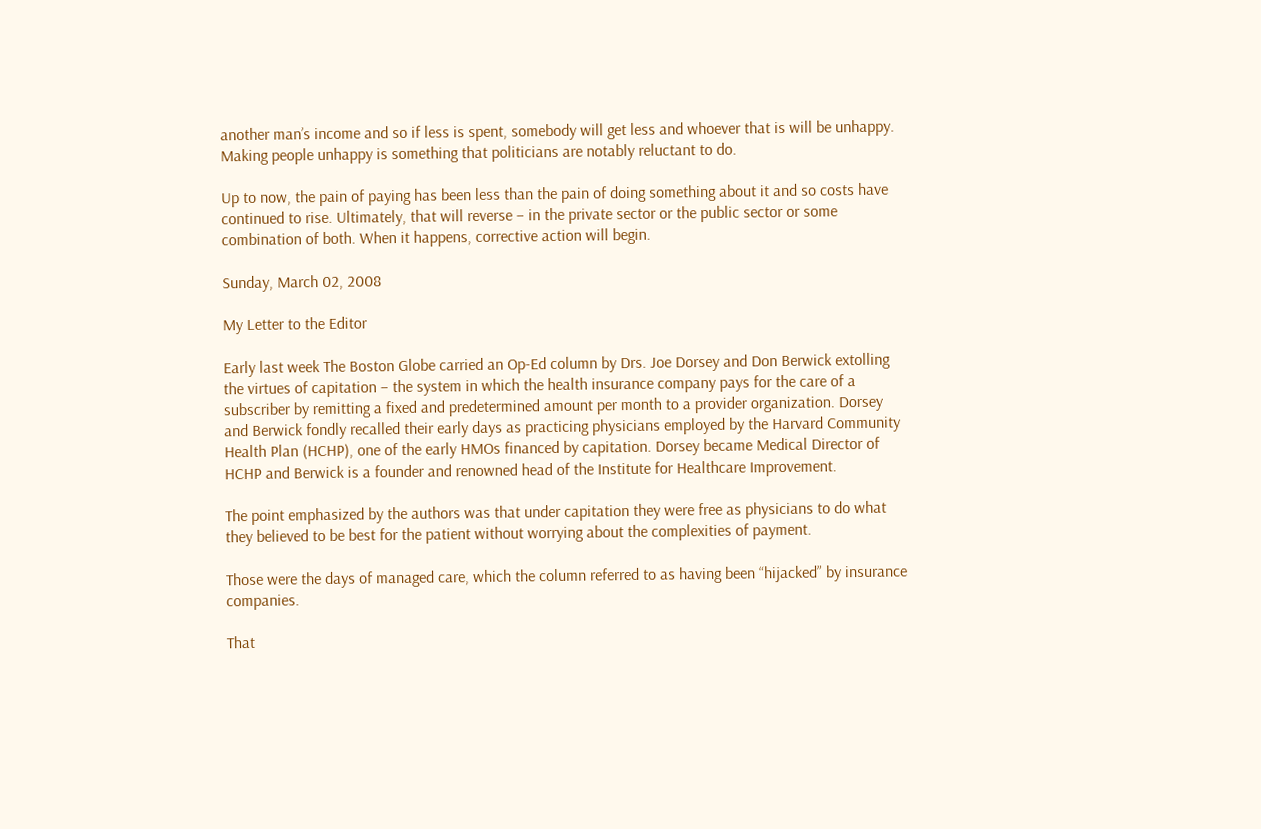another man’s income and so if less is spent, somebody will get less and whoever that is will be unhappy. Making people unhappy is something that politicians are notably reluctant to do.

Up to now, the pain of paying has been less than the pain of doing something about it and so costs have continued to rise. Ultimately, that will reverse – in the private sector or the public sector or some combination of both. When it happens, corrective action will begin.

Sunday, March 02, 2008

My Letter to the Editor

Early last week The Boston Globe carried an Op-Ed column by Drs. Joe Dorsey and Don Berwick extolling the virtues of capitation – the system in which the health insurance company pays for the care of a subscriber by remitting a fixed and predetermined amount per month to a provider organization. Dorsey and Berwick fondly recalled their early days as practicing physicians employed by the Harvard Community Health Plan (HCHP), one of the early HMOs financed by capitation. Dorsey became Medical Director of HCHP and Berwick is a founder and renowned head of the Institute for Healthcare Improvement.

The point emphasized by the authors was that under capitation they were free as physicians to do what they believed to be best for the patient without worrying about the complexities of payment.

Those were the days of managed care, which the column referred to as having been “hijacked” by insurance companies.

That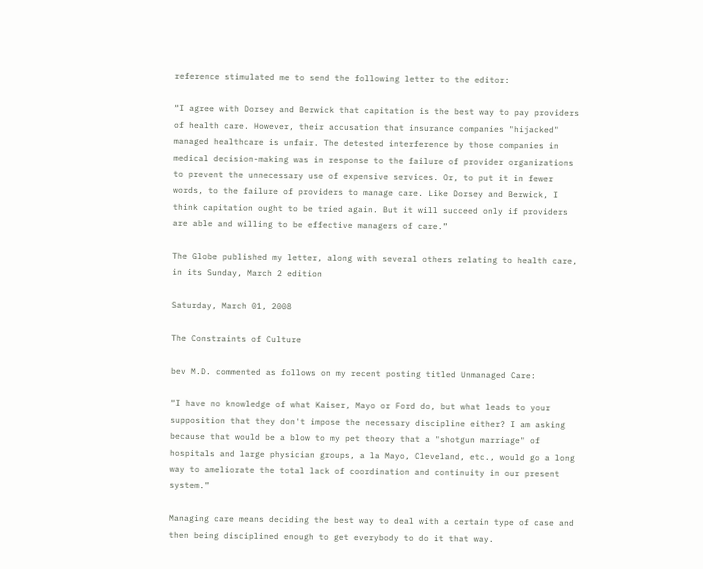reference stimulated me to send the following letter to the editor:

“I agree with Dorsey and Berwick that capitation is the best way to pay providers of health care. However, their accusation that insurance companies "hijacked" managed healthcare is unfair. The detested interference by those companies in medical decision-making was in response to the failure of provider organizations to prevent the unnecessary use of expensive services. Or, to put it in fewer words, to the failure of providers to manage care. Like Dorsey and Berwick, I think capitation ought to be tried again. But it will succeed only if providers are able and willing to be effective managers of care.”

The Globe published my letter, along with several others relating to health care, in its Sunday, March 2 edition

Saturday, March 01, 2008

The Constraints of Culture

bev M.D. commented as follows on my recent posting titled Unmanaged Care:

“I have no knowledge of what Kaiser, Mayo or Ford do, but what leads to your supposition that they don't impose the necessary discipline either? I am asking because that would be a blow to my pet theory that a "shotgun marriage" of hospitals and large physician groups, a la Mayo, Cleveland, etc., would go a long way to ameliorate the total lack of coordination and continuity in our present system.”

Managing care means deciding the best way to deal with a certain type of case and then being disciplined enough to get everybody to do it that way.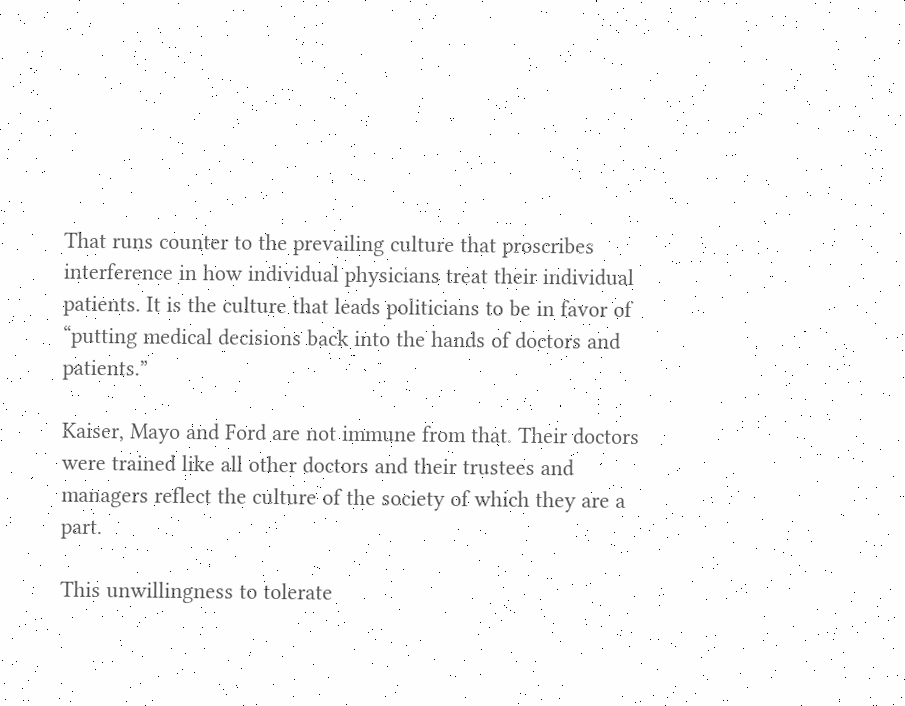That runs counter to the prevailing culture that proscribes interference in how individual physicians treat their individual patients. It is the culture that leads politicians to be in favor of “putting medical decisions back into the hands of doctors and patients.”

Kaiser, Mayo and Ford are not immune from that. Their doctors were trained like all other doctors and their trustees and managers reflect the culture of the society of which they are a part.

This unwillingness to tolerate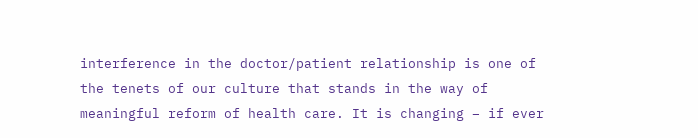interference in the doctor/patient relationship is one of the tenets of our culture that stands in the way of meaningful reform of health care. It is changing – if ever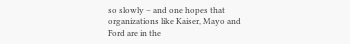so slowly – and one hopes that organizations like Kaiser, Mayo and Ford are in the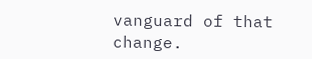vanguard of that change.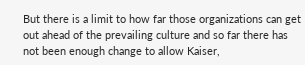But there is a limit to how far those organizations can get out ahead of the prevailing culture and so far there has not been enough change to allow Kaiser,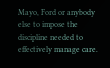Mayo, Ford or anybody else to impose the discipline needed to effectively manage care.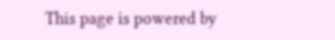This page is powered by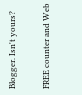Blogger. Isn't yours?

FREE counter and Web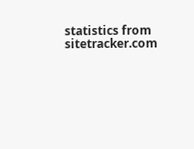statistics from sitetracker.com